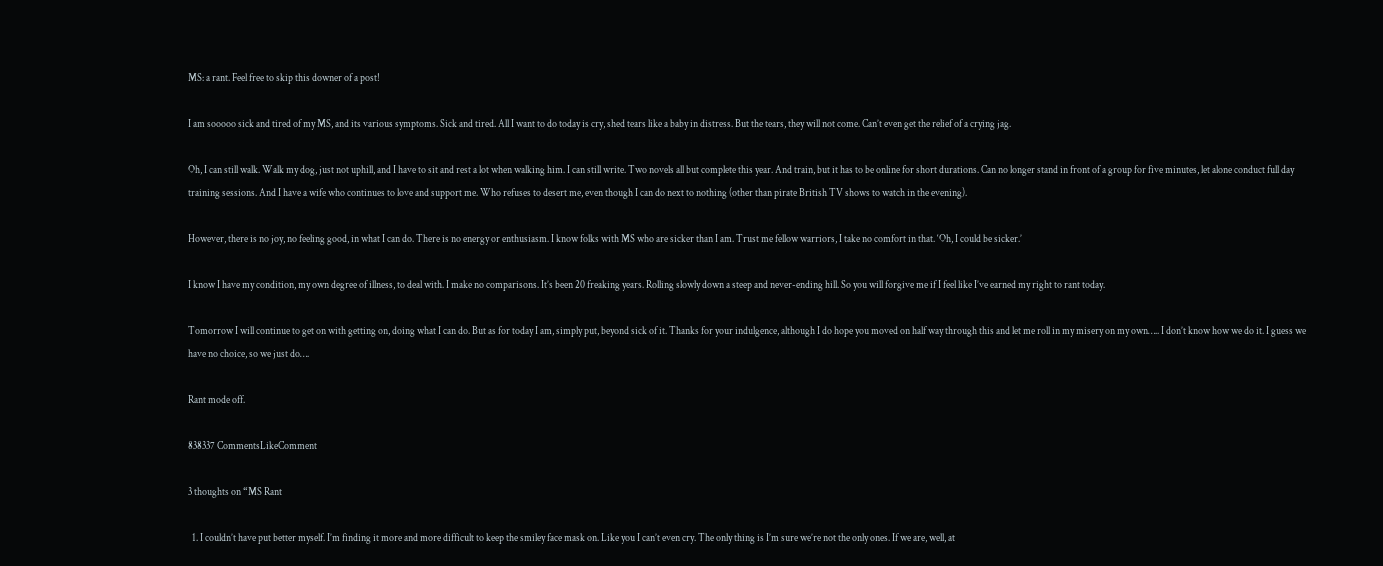MS: a rant. Feel free to skip this downer of a post!

I am sooooo sick and tired of my MS, and its various symptoms. Sick and tired. All I want to do today is cry, shed tears like a baby in distress. But the tears, they will not come. Can’t even get the relief of a crying jag.

Oh, I can still walk. Walk my dog, just not uphill, and I have to sit and rest a lot when walking him. I can still write. Two novels all but complete this year. And train, but it has to be online for short durations. Can no longer stand in front of a group for five minutes, let alone conduct full day training sessions. And I have a wife who continues to love and support me. Who refuses to desert me, even though I can do next to nothing (other than pirate British TV shows to watch in the evening).

However, there is no joy, no feeling good, in what I can do. There is no energy or enthusiasm. I know folks with MS who are sicker than I am. Trust me fellow warriors, I take no comfort in that. ‘Oh, I could be sicker.’

I know I have my condition, my own degree of illness, to deal with. I make no comparisons. It’s been 20 freaking years. Rolling slowly down a steep and never-ending hill. So you will forgive me if I feel like I’ve earned my right to rant today.

Tomorrow I will continue to get on with getting on, doing what I can do. But as for today I am, simply put, beyond sick of it. Thanks for your indulgence, although I do hope you moved on half way through this and let me roll in my misery on my own….. I don’t know how we do it. I guess we have no choice, so we just do….

Rant mode off.

838337 CommentsLikeComment

3 thoughts on “MS Rant

  1. I couldn’t have put better myself. I’m finding it more and more difficult to keep the smiley face mask on. Like you I can’t even cry. The only thing is I’m sure we’re not the only ones. If we are, well, at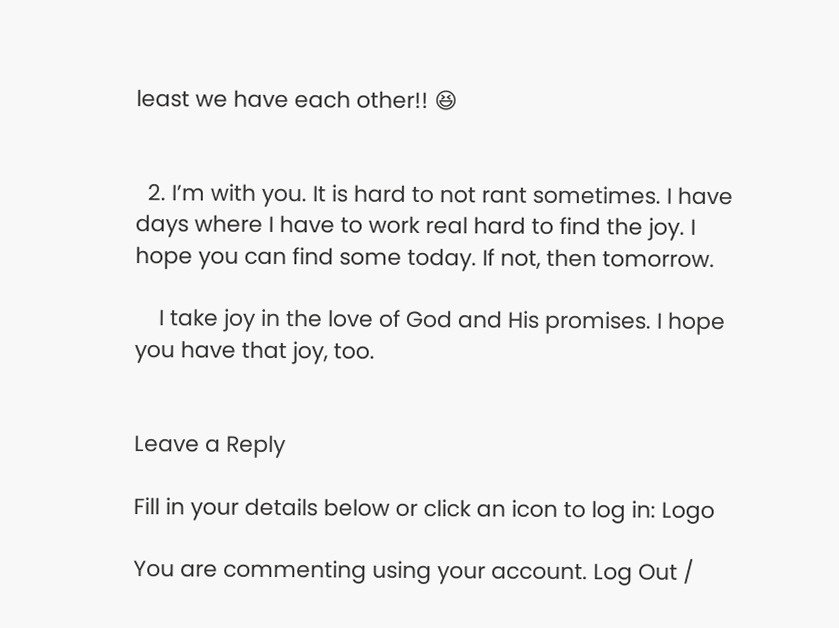least we have each other!! 😆


  2. I’m with you. It is hard to not rant sometimes. I have days where I have to work real hard to find the joy. I hope you can find some today. If not, then tomorrow.

    I take joy in the love of God and His promises. I hope you have that joy, too.


Leave a Reply

Fill in your details below or click an icon to log in: Logo

You are commenting using your account. Log Out /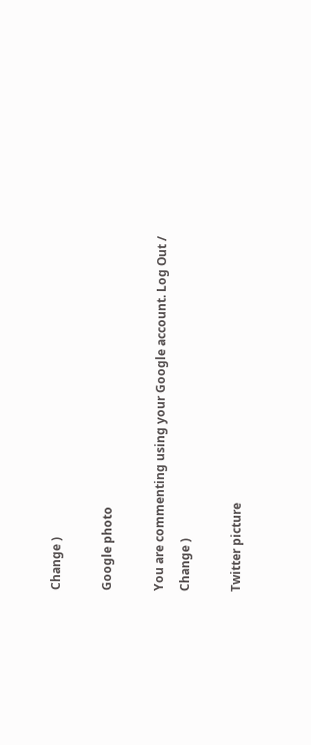Change )

Google photo

You are commenting using your Google account. Log Out /  Change )

Twitter picture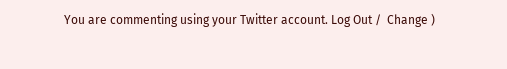You are commenting using your Twitter account. Log Out /  Change )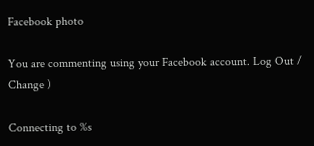Facebook photo

You are commenting using your Facebook account. Log Out /  Change )

Connecting to %s